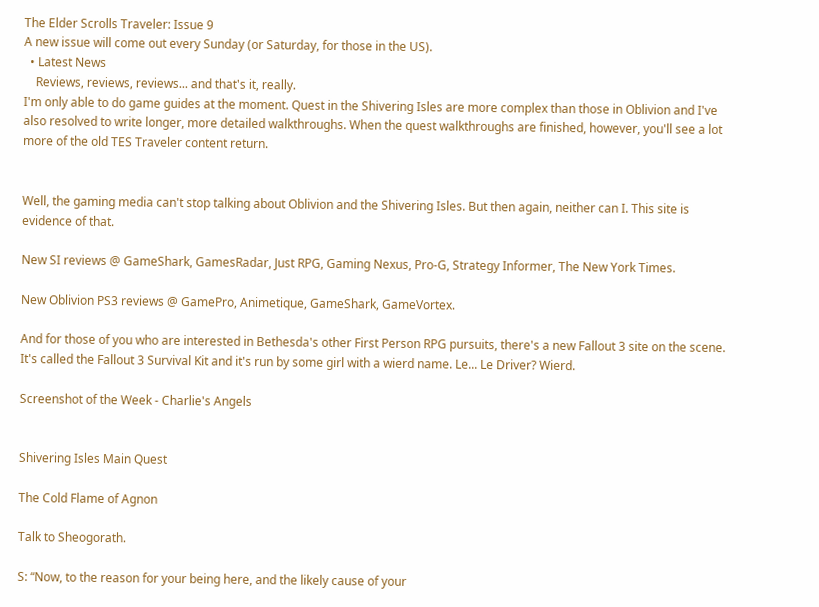The Elder Scrolls Traveler: Issue 9
A new issue will come out every Sunday (or Saturday, for those in the US).
  • Latest News
    Reviews, reviews, reviews... and that's it, really.
I'm only able to do game guides at the moment. Quest in the Shivering Isles are more complex than those in Oblivion and I've also resolved to write longer, more detailed walkthroughs. When the quest walkthroughs are finished, however, you'll see a lot more of the old TES Traveler content return.


Well, the gaming media can't stop talking about Oblivion and the Shivering Isles. But then again, neither can I. This site is evidence of that.

New SI reviews @ GameShark, GamesRadar, Just RPG, Gaming Nexus, Pro-G, Strategy Informer, The New York Times.

New Oblivion PS3 reviews @ GamePro, Animetique, GameShark, GameVortex.

And for those of you who are interested in Bethesda's other First Person RPG pursuits, there's a new Fallout 3 site on the scene. It's called the Fallout 3 Survival Kit and it's run by some girl with a wierd name. Le... Le Driver? Wierd.

Screenshot of the Week - Charlie's Angels


Shivering Isles Main Quest

The Cold Flame of Agnon

Talk to Sheogorath.

S: “Now, to the reason for your being here, and the likely cause of your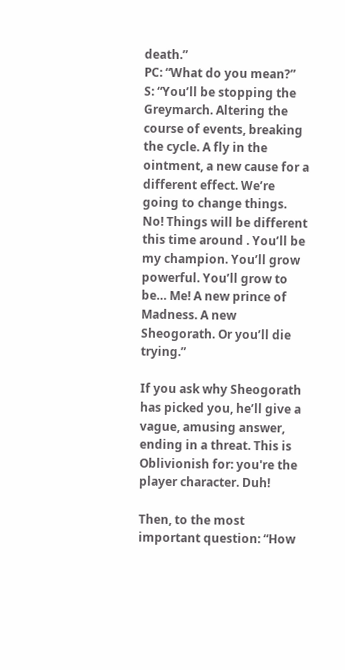death.”
PC: “What do you mean?”
S: “You’ll be stopping the Greymarch. Altering the course of events, breaking the cycle. A fly in the ointment, a new cause for a different effect. We’re going to change things. No! Things will be different this time around . You’ll be my champion. You’ll grow powerful. You’ll grow to be… Me! A new prince of Madness. A new Sheogorath. Or you’ll die trying.”

If you ask why Sheogorath has picked you, he’ll give a vague, amusing answer, ending in a threat. This is Oblivionish for: you're the player character. Duh!

Then, to the most important question: “How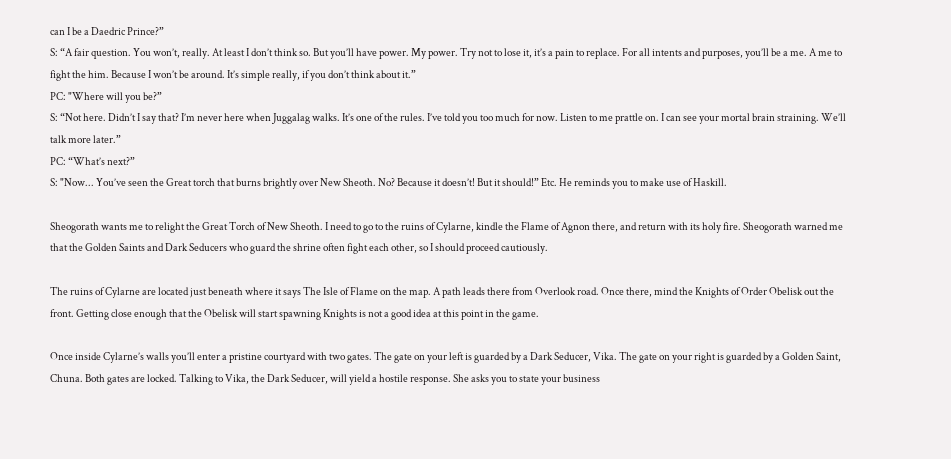can I be a Daedric Prince?”
S: “A fair question. You won’t, really. At least I don’t think so. But you’ll have power. My power. Try not to lose it, it’s a pain to replace. For all intents and purposes, you’ll be a me. A me to fight the him. Because I won’t be around. It’s simple really, if you don’t think about it.”
PC: "Where will you be?”
S: “Not here. Didn’t I say that? I’m never here when Juggalag walks. It’s one of the rules. I’ve told you too much for now. Listen to me prattle on. I can see your mortal brain straining. We’ll talk more later.”
PC: “What’s next?”
S: "Now... You’ve seen the Great torch that burns brightly over New Sheoth. No? Because it doesn’t! But it should!” Etc. He reminds you to make use of Haskill.

Sheogorath wants me to relight the Great Torch of New Sheoth. I need to go to the ruins of Cylarne, kindle the Flame of Agnon there, and return with its holy fire. Sheogorath warned me that the Golden Saints and Dark Seducers who guard the shrine often fight each other, so I should proceed cautiously.

The ruins of Cylarne are located just beneath where it says The Isle of Flame on the map. A path leads there from Overlook road. Once there, mind the Knights of Order Obelisk out the front. Getting close enough that the Obelisk will start spawning Knights is not a good idea at this point in the game.

Once inside Cylarne’s walls you’ll enter a pristine courtyard with two gates. The gate on your left is guarded by a Dark Seducer, Vika. The gate on your right is guarded by a Golden Saint, Chuna. Both gates are locked. Talking to Vika, the Dark Seducer, will yield a hostile response. She asks you to state your business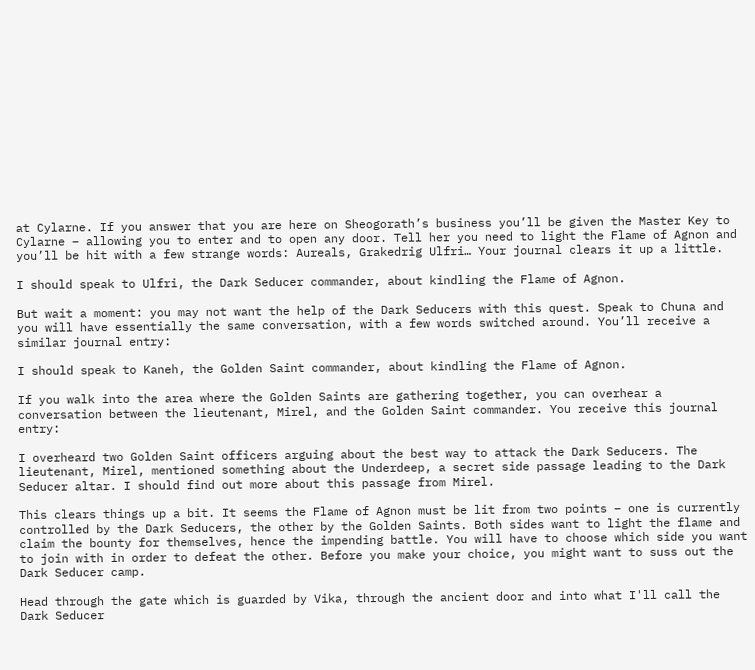at Cylarne. If you answer that you are here on Sheogorath’s business you’ll be given the Master Key to Cylarne – allowing you to enter and to open any door. Tell her you need to light the Flame of Agnon and you’ll be hit with a few strange words: Aureals, Grakedrig Ulfri… Your journal clears it up a little.

I should speak to Ulfri, the Dark Seducer commander, about kindling the Flame of Agnon.

But wait a moment: you may not want the help of the Dark Seducers with this quest. Speak to Chuna and you will have essentially the same conversation, with a few words switched around. You’ll receive a similar journal entry:

I should speak to Kaneh, the Golden Saint commander, about kindling the Flame of Agnon.

If you walk into the area where the Golden Saints are gathering together, you can overhear a conversation between the lieutenant, Mirel, and the Golden Saint commander. You receive this journal entry:

I overheard two Golden Saint officers arguing about the best way to attack the Dark Seducers. The lieutenant, Mirel, mentioned something about the Underdeep, a secret side passage leading to the Dark Seducer altar. I should find out more about this passage from Mirel.

This clears things up a bit. It seems the Flame of Agnon must be lit from two points – one is currently controlled by the Dark Seducers, the other by the Golden Saints. Both sides want to light the flame and claim the bounty for themselves, hence the impending battle. You will have to choose which side you want to join with in order to defeat the other. Before you make your choice, you might want to suss out the Dark Seducer camp.

Head through the gate which is guarded by Vika, through the ancient door and into what I'll call the Dark Seducer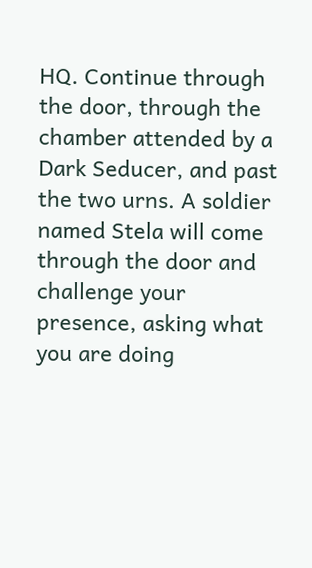HQ. Continue through the door, through the chamber attended by a Dark Seducer, and past the two urns. A soldier named Stela will come through the door and challenge your presence, asking what you are doing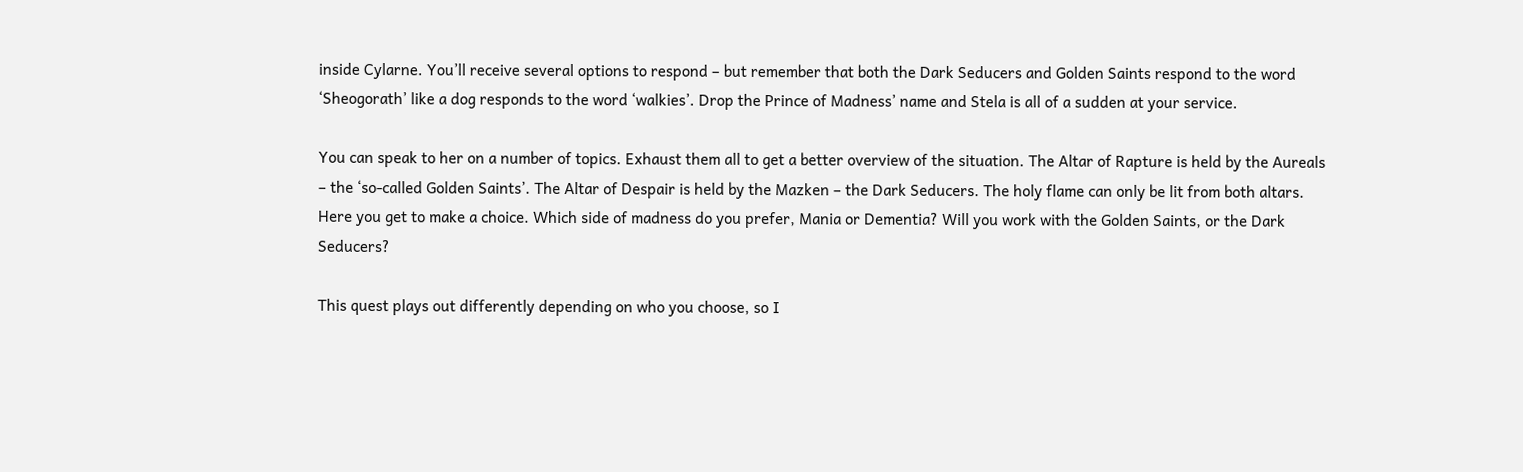inside Cylarne. You’ll receive several options to respond – but remember that both the Dark Seducers and Golden Saints respond to the word ‘Sheogorath’ like a dog responds to the word ‘walkies’. Drop the Prince of Madness’ name and Stela is all of a sudden at your service.

You can speak to her on a number of topics. Exhaust them all to get a better overview of the situation. The Altar of Rapture is held by the Aureals – the ‘so-called Golden Saints’. The Altar of Despair is held by the Mazken – the Dark Seducers. The holy flame can only be lit from both altars. Here you get to make a choice. Which side of madness do you prefer, Mania or Dementia? Will you work with the Golden Saints, or the Dark Seducers?

This quest plays out differently depending on who you choose, so I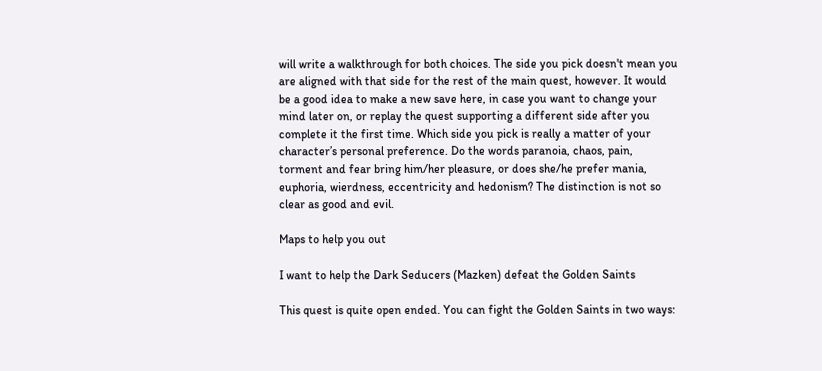will write a walkthrough for both choices. The side you pick doesn't mean you are aligned with that side for the rest of the main quest, however. It would be a good idea to make a new save here, in case you want to change your mind later on, or replay the quest supporting a different side after you complete it the first time. Which side you pick is really a matter of your character’s personal preference. Do the words paranoia, chaos, pain, torment and fear bring him/her pleasure, or does she/he prefer mania, euphoria, wierdness, eccentricity and hedonism? The distinction is not so clear as good and evil.

Maps to help you out

I want to help the Dark Seducers (Mazken) defeat the Golden Saints

This quest is quite open ended. You can fight the Golden Saints in two ways: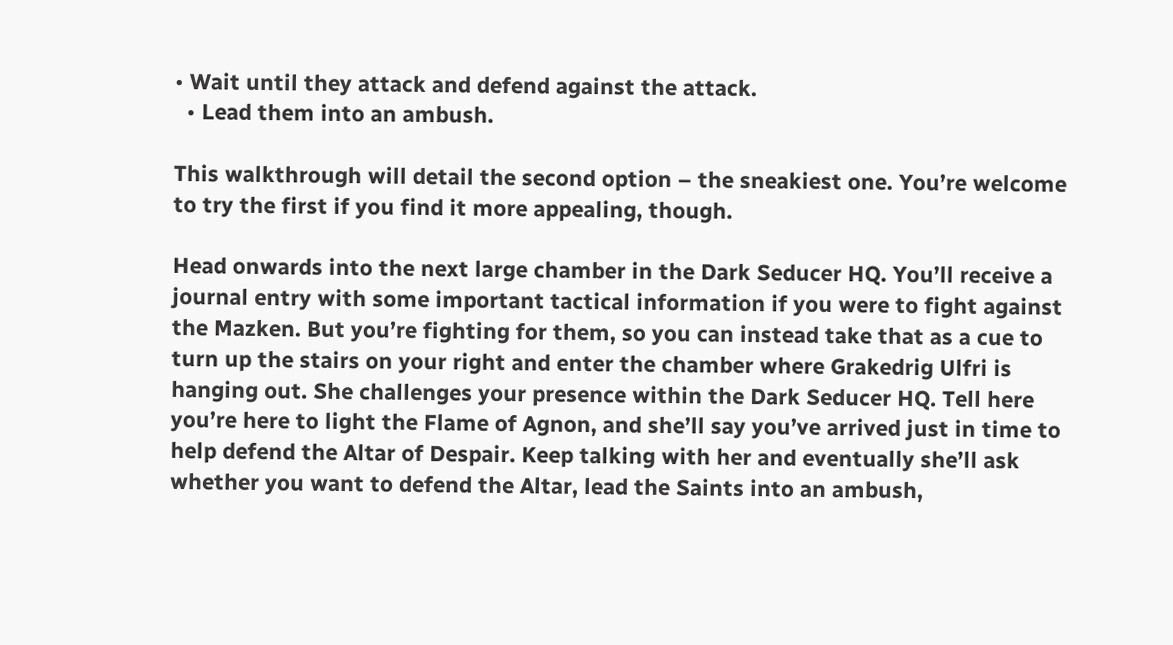• Wait until they attack and defend against the attack.
  • Lead them into an ambush.

This walkthrough will detail the second option – the sneakiest one. You’re welcome to try the first if you find it more appealing, though.

Head onwards into the next large chamber in the Dark Seducer HQ. You’ll receive a journal entry with some important tactical information if you were to fight against the Mazken. But you’re fighting for them, so you can instead take that as a cue to turn up the stairs on your right and enter the chamber where Grakedrig Ulfri is hanging out. She challenges your presence within the Dark Seducer HQ. Tell here you’re here to light the Flame of Agnon, and she’ll say you’ve arrived just in time to help defend the Altar of Despair. Keep talking with her and eventually she’ll ask whether you want to defend the Altar, lead the Saints into an ambush,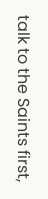talk to the Saints first,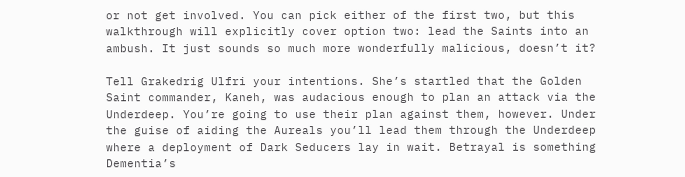or not get involved. You can pick either of the first two, but this walkthrough will explicitly cover option two: lead the Saints into an ambush. It just sounds so much more wonderfully malicious, doesn’t it?

Tell Grakedrig Ulfri your intentions. She’s startled that the Golden Saint commander, Kaneh, was audacious enough to plan an attack via the Underdeep. You’re going to use their plan against them, however. Under the guise of aiding the Aureals you’ll lead them through the Underdeep where a deployment of Dark Seducers lay in wait. Betrayal is something Dementia’s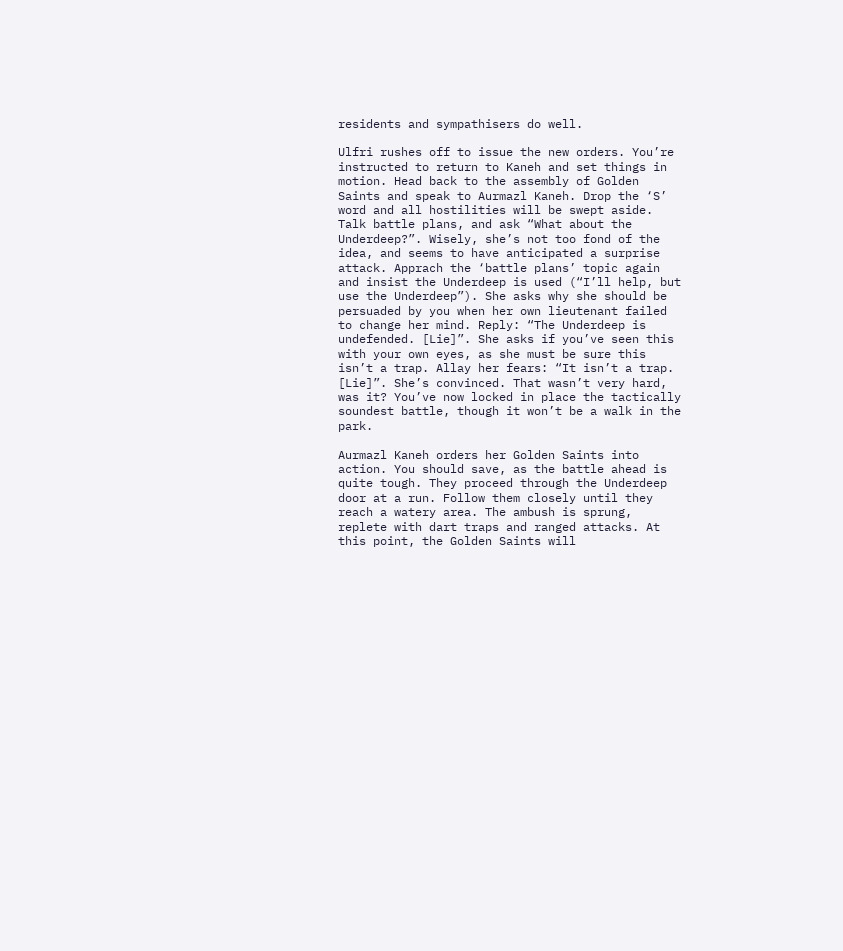residents and sympathisers do well.

Ulfri rushes off to issue the new orders. You’re instructed to return to Kaneh and set things in motion. Head back to the assembly of Golden Saints and speak to Aurmazl Kaneh. Drop the ‘S’ word and all hostilities will be swept aside. Talk battle plans, and ask “What about the Underdeep?”. Wisely, she’s not too fond of the idea, and seems to have anticipated a surprise attack. Apprach the ‘battle plans’ topic again and insist the Underdeep is used (“I’ll help, but use the Underdeep”). She asks why she should be persuaded by you when her own lieutenant failed to change her mind. Reply: “The Underdeep is undefended. [Lie]”. She asks if you’ve seen this with your own eyes, as she must be sure this isn’t a trap. Allay her fears: “It isn’t a trap. [Lie]”. She’s convinced. That wasn’t very hard, was it? You’ve now locked in place the tactically soundest battle, though it won’t be a walk in the park.

Aurmazl Kaneh orders her Golden Saints into action. You should save, as the battle ahead is quite tough. They proceed through the Underdeep door at a run. Follow them closely until they reach a watery area. The ambush is sprung, replete with dart traps and ranged attacks. At this point, the Golden Saints will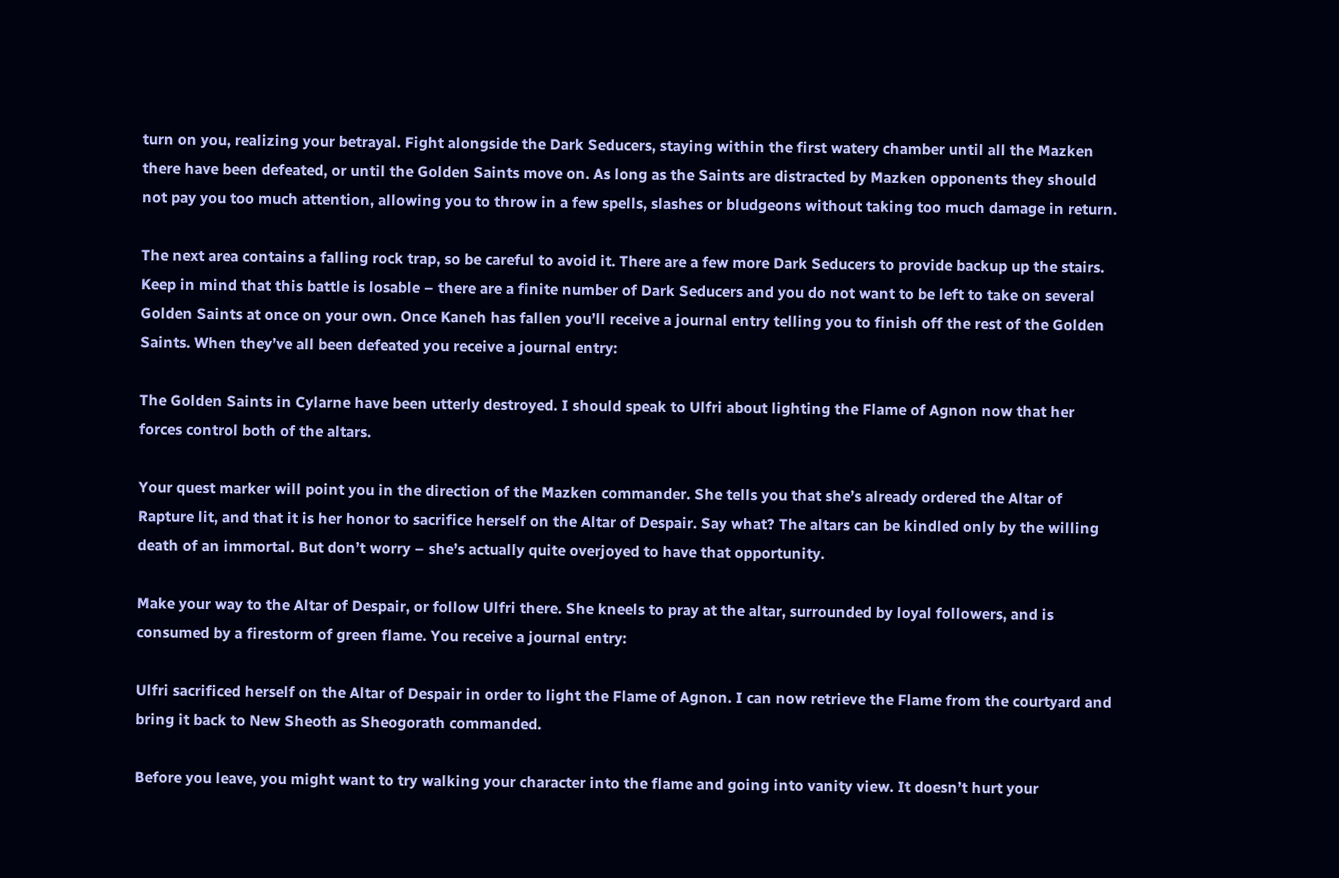turn on you, realizing your betrayal. Fight alongside the Dark Seducers, staying within the first watery chamber until all the Mazken there have been defeated, or until the Golden Saints move on. As long as the Saints are distracted by Mazken opponents they should not pay you too much attention, allowing you to throw in a few spells, slashes or bludgeons without taking too much damage in return.

The next area contains a falling rock trap, so be careful to avoid it. There are a few more Dark Seducers to provide backup up the stairs. Keep in mind that this battle is losable – there are a finite number of Dark Seducers and you do not want to be left to take on several Golden Saints at once on your own. Once Kaneh has fallen you’ll receive a journal entry telling you to finish off the rest of the Golden Saints. When they’ve all been defeated you receive a journal entry:

The Golden Saints in Cylarne have been utterly destroyed. I should speak to Ulfri about lighting the Flame of Agnon now that her forces control both of the altars.

Your quest marker will point you in the direction of the Mazken commander. She tells you that she’s already ordered the Altar of Rapture lit, and that it is her honor to sacrifice herself on the Altar of Despair. Say what? The altars can be kindled only by the willing death of an immortal. But don’t worry – she’s actually quite overjoyed to have that opportunity.

Make your way to the Altar of Despair, or follow Ulfri there. She kneels to pray at the altar, surrounded by loyal followers, and is consumed by a firestorm of green flame. You receive a journal entry:

Ulfri sacrificed herself on the Altar of Despair in order to light the Flame of Agnon. I can now retrieve the Flame from the courtyard and bring it back to New Sheoth as Sheogorath commanded.

Before you leave, you might want to try walking your character into the flame and going into vanity view. It doesn’t hurt your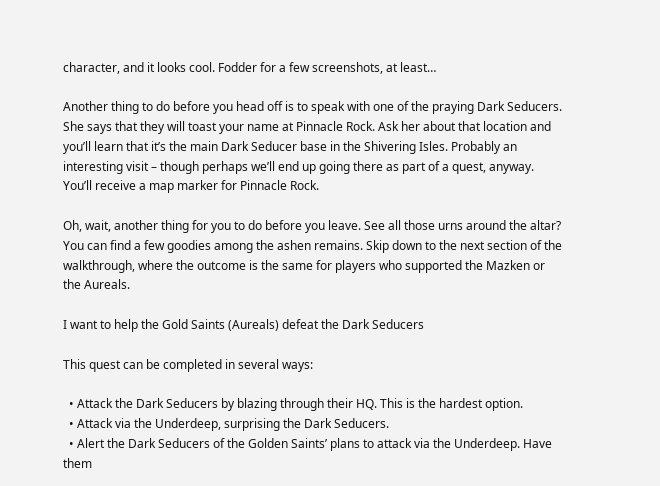character, and it looks cool. Fodder for a few screenshots, at least…

Another thing to do before you head off is to speak with one of the praying Dark Seducers. She says that they will toast your name at Pinnacle Rock. Ask her about that location and you’ll learn that it’s the main Dark Seducer base in the Shivering Isles. Probably an interesting visit – though perhaps we’ll end up going there as part of a quest, anyway. You’ll receive a map marker for Pinnacle Rock.

Oh, wait, another thing for you to do before you leave. See all those urns around the altar? You can find a few goodies among the ashen remains. Skip down to the next section of the walkthrough, where the outcome is the same for players who supported the Mazken or the Aureals.

I want to help the Gold Saints (Aureals) defeat the Dark Seducers

This quest can be completed in several ways:

  • Attack the Dark Seducers by blazing through their HQ. This is the hardest option.
  • Attack via the Underdeep, surprising the Dark Seducers.
  • Alert the Dark Seducers of the Golden Saints’ plans to attack via the Underdeep. Have them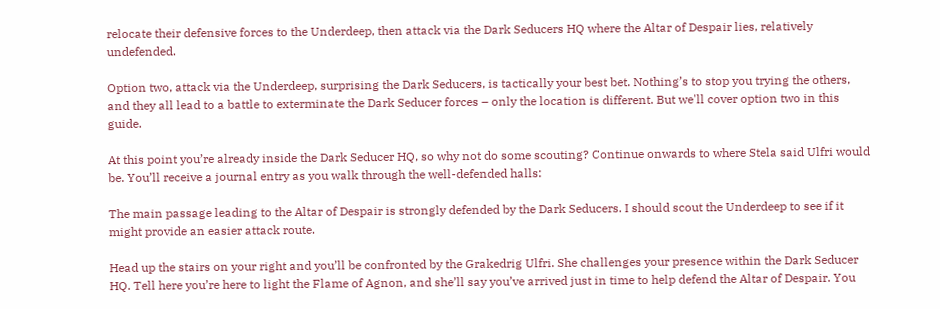relocate their defensive forces to the Underdeep, then attack via the Dark Seducers HQ where the Altar of Despair lies, relatively undefended.

Option two, attack via the Underdeep, surprising the Dark Seducers, is tactically your best bet. Nothing’s to stop you trying the others, and they all lead to a battle to exterminate the Dark Seducer forces – only the location is different. But we'll cover option two in this guide.

At this point you’re already inside the Dark Seducer HQ, so why not do some scouting? Continue onwards to where Stela said Ulfri would be. You’ll receive a journal entry as you walk through the well-defended halls:

The main passage leading to the Altar of Despair is strongly defended by the Dark Seducers. I should scout the Underdeep to see if it might provide an easier attack route.

Head up the stairs on your right and you’ll be confronted by the Grakedrig Ulfri. She challenges your presence within the Dark Seducer HQ. Tell here you’re here to light the Flame of Agnon, and she’ll say you’ve arrived just in time to help defend the Altar of Despair. You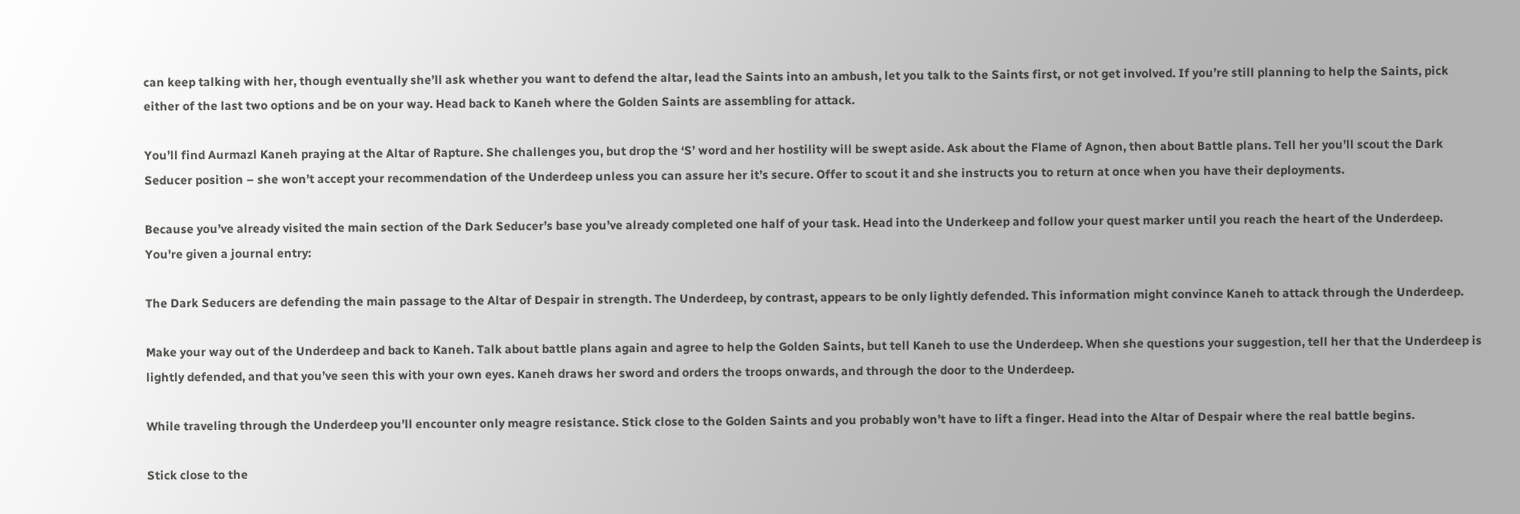can keep talking with her, though eventually she’ll ask whether you want to defend the altar, lead the Saints into an ambush, let you talk to the Saints first, or not get involved. If you’re still planning to help the Saints, pick either of the last two options and be on your way. Head back to Kaneh where the Golden Saints are assembling for attack.

You’ll find Aurmazl Kaneh praying at the Altar of Rapture. She challenges you, but drop the ‘S’ word and her hostility will be swept aside. Ask about the Flame of Agnon, then about Battle plans. Tell her you’ll scout the Dark Seducer position – she won’t accept your recommendation of the Underdeep unless you can assure her it’s secure. Offer to scout it and she instructs you to return at once when you have their deployments.

Because you’ve already visited the main section of the Dark Seducer’s base you’ve already completed one half of your task. Head into the Underkeep and follow your quest marker until you reach the heart of the Underdeep. You're given a journal entry:

The Dark Seducers are defending the main passage to the Altar of Despair in strength. The Underdeep, by contrast, appears to be only lightly defended. This information might convince Kaneh to attack through the Underdeep.

Make your way out of the Underdeep and back to Kaneh. Talk about battle plans again and agree to help the Golden Saints, but tell Kaneh to use the Underdeep. When she questions your suggestion, tell her that the Underdeep is lightly defended, and that you’ve seen this with your own eyes. Kaneh draws her sword and orders the troops onwards, and through the door to the Underdeep.

While traveling through the Underdeep you’ll encounter only meagre resistance. Stick close to the Golden Saints and you probably won’t have to lift a finger. Head into the Altar of Despair where the real battle begins.

Stick close to the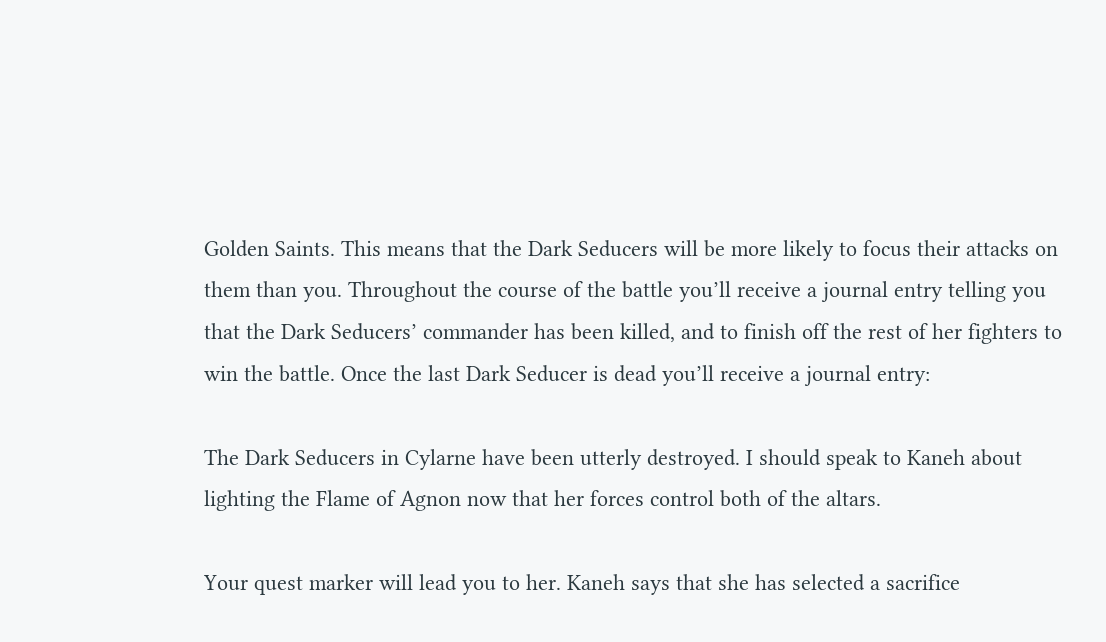Golden Saints. This means that the Dark Seducers will be more likely to focus their attacks on them than you. Throughout the course of the battle you’ll receive a journal entry telling you that the Dark Seducers’ commander has been killed, and to finish off the rest of her fighters to win the battle. Once the last Dark Seducer is dead you’ll receive a journal entry:

The Dark Seducers in Cylarne have been utterly destroyed. I should speak to Kaneh about lighting the Flame of Agnon now that her forces control both of the altars.

Your quest marker will lead you to her. Kaneh says that she has selected a sacrifice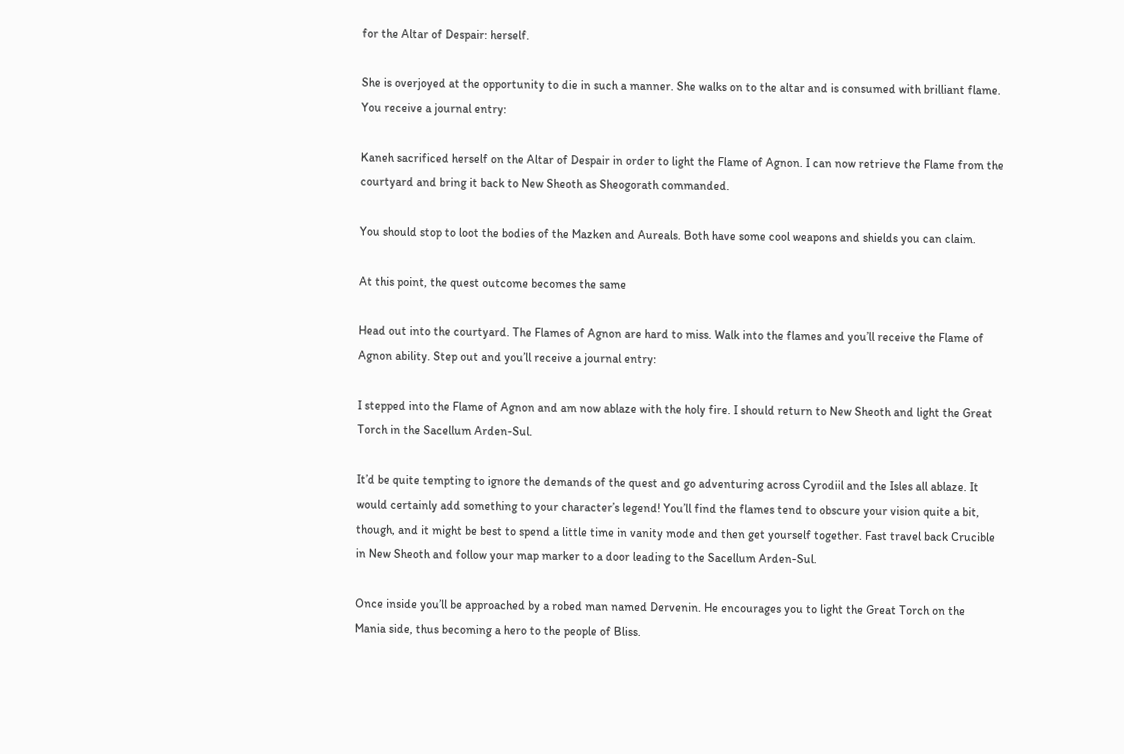for the Altar of Despair: herself.

She is overjoyed at the opportunity to die in such a manner. She walks on to the altar and is consumed with brilliant flame. You receive a journal entry:

Kaneh sacrificed herself on the Altar of Despair in order to light the Flame of Agnon. I can now retrieve the Flame from the courtyard and bring it back to New Sheoth as Sheogorath commanded.

You should stop to loot the bodies of the Mazken and Aureals. Both have some cool weapons and shields you can claim.

At this point, the quest outcome becomes the same

Head out into the courtyard. The Flames of Agnon are hard to miss. Walk into the flames and you’ll receive the Flame of Agnon ability. Step out and you’ll receive a journal entry:

I stepped into the Flame of Agnon and am now ablaze with the holy fire. I should return to New Sheoth and light the Great Torch in the Sacellum Arden-Sul.

It’d be quite tempting to ignore the demands of the quest and go adventuring across Cyrodiil and the Isles all ablaze. It would certainly add something to your character’s legend! You’ll find the flames tend to obscure your vision quite a bit, though, and it might be best to spend a little time in vanity mode and then get yourself together. Fast travel back Crucible in New Sheoth and follow your map marker to a door leading to the Sacellum Arden-Sul.

Once inside you’ll be approached by a robed man named Dervenin. He encourages you to light the Great Torch on the Mania side, thus becoming a hero to the people of Bliss.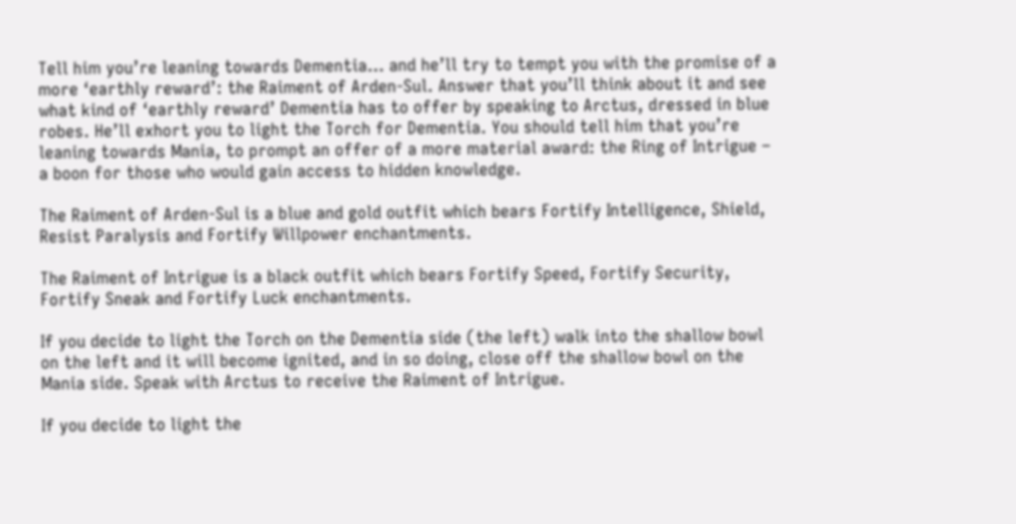Tell him you’re leaning towards Dementia… and he’ll try to tempt you with the promise of a more ‘earthly reward’: the Raiment of Arden-Sul. Answer that you’ll think about it and see what kind of ‘earthly reward’ Dementia has to offer by speaking to Arctus, dressed in blue robes. He’ll exhort you to light the Torch for Dementia. You should tell him that you’re leaning towards Mania, to prompt an offer of a more material award: the Ring of Intrigue – a boon for those who would gain access to hidden knowledge.

The Raiment of Arden-Sul is a blue and gold outfit which bears Fortify Intelligence, Shield, Resist Paralysis and Fortify Willpower enchantments.

The Raiment of Intrigue is a black outfit which bears Fortify Speed, Fortify Security, Fortify Sneak and Fortify Luck enchantments.

If you decide to light the Torch on the Dementia side (the left) walk into the shallow bowl on the left and it will become ignited, and in so doing, close off the shallow bowl on the Mania side. Speak with Arctus to receive the Raiment of Intrigue.

If you decide to light the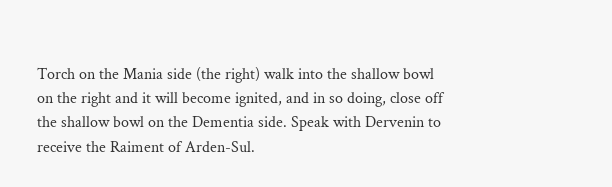Torch on the Mania side (the right) walk into the shallow bowl on the right and it will become ignited, and in so doing, close off the shallow bowl on the Dementia side. Speak with Dervenin to receive the Raiment of Arden-Sul.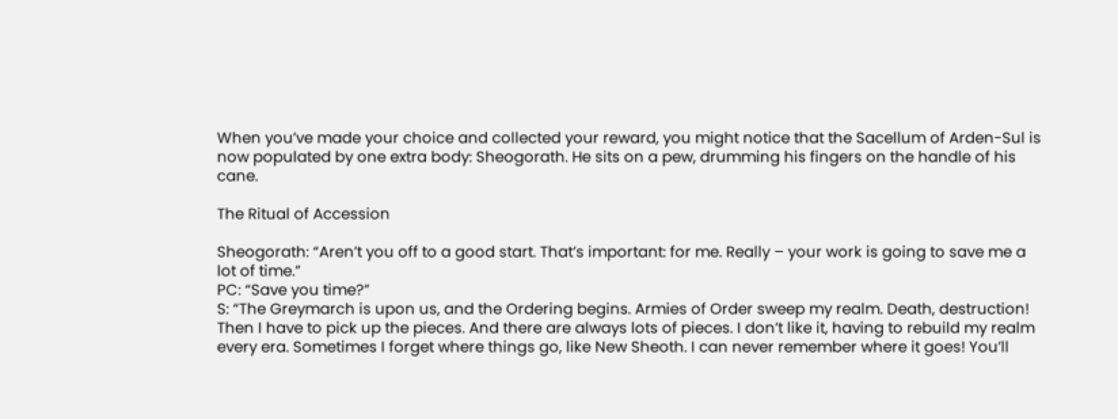When you’ve made your choice and collected your reward, you might notice that the Sacellum of Arden-Sul is now populated by one extra body: Sheogorath. He sits on a pew, drumming his fingers on the handle of his cane.

The Ritual of Accession

Sheogorath: “Aren’t you off to a good start. That’s important: for me. Really – your work is going to save me a lot of time.”
PC: “Save you time?”
S: “The Greymarch is upon us, and the Ordering begins. Armies of Order sweep my realm. Death, destruction! Then I have to pick up the pieces. And there are always lots of pieces. I don’t like it, having to rebuild my realm every era. Sometimes I forget where things go, like New Sheoth. I can never remember where it goes! You’ll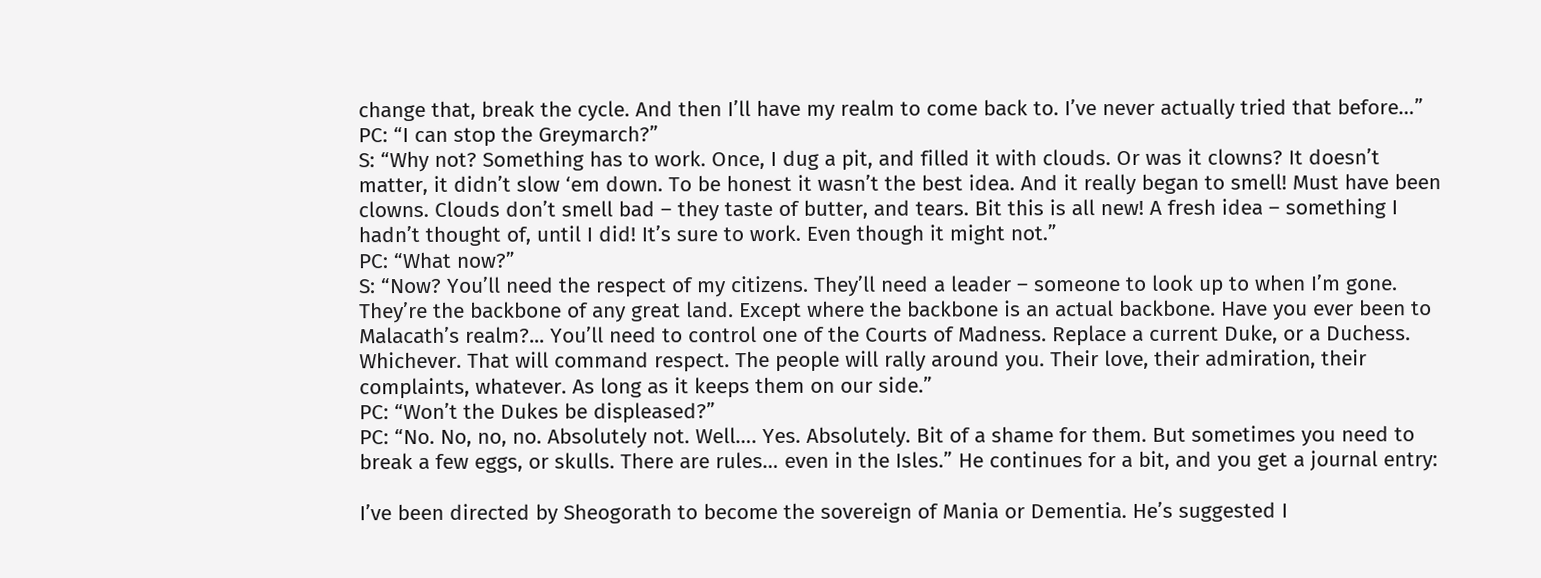change that, break the cycle. And then I’ll have my realm to come back to. I’ve never actually tried that before…”
PC: “I can stop the Greymarch?”
S: “Why not? Something has to work. Once, I dug a pit, and filled it with clouds. Or was it clowns? It doesn’t matter, it didn’t slow ‘em down. To be honest it wasn’t the best idea. And it really began to smell! Must have been clowns. Clouds don’t smell bad – they taste of butter, and tears. Bit this is all new! A fresh idea – something I hadn’t thought of, until I did! It’s sure to work. Even though it might not.”
PC: “What now?”
S: “Now? You’ll need the respect of my citizens. They’ll need a leader – someone to look up to when I’m gone. They’re the backbone of any great land. Except where the backbone is an actual backbone. Have you ever been to Malacath’s realm?... You’ll need to control one of the Courts of Madness. Replace a current Duke, or a Duchess. Whichever. That will command respect. The people will rally around you. Their love, their admiration, their complaints, whatever. As long as it keeps them on our side.”
PC: “Won’t the Dukes be displeased?”
PC: “No. No, no, no. Absolutely not. Well…. Yes. Absolutely. Bit of a shame for them. But sometimes you need to break a few eggs, or skulls. There are rules… even in the Isles.” He continues for a bit, and you get a journal entry:

I’ve been directed by Sheogorath to become the sovereign of Mania or Dementia. He’s suggested I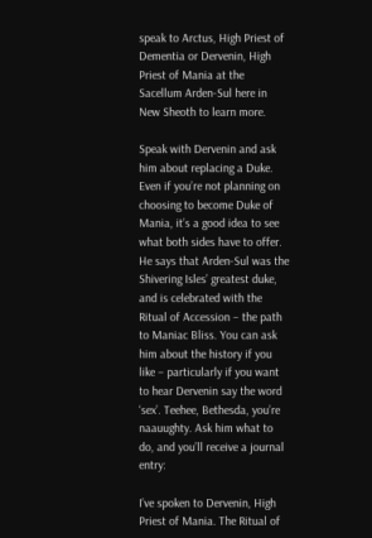speak to Arctus, High Priest of Dementia or Dervenin, High Priest of Mania at the Sacellum Arden-Sul here in New Sheoth to learn more.

Speak with Dervenin and ask him about replacing a Duke. Even if you’re not planning on choosing to become Duke of Mania, it’s a good idea to see what both sides have to offer. He says that Arden-Sul was the Shivering Isles’ greatest duke, and is celebrated with the Ritual of Accession – the path to Maniac Bliss. You can ask him about the history if you like – particularly if you want to hear Dervenin say the word ‘sex’. Teehee, Bethesda, you’re naauughty. Ask him what to do, and you’ll receive a journal entry:

I’ve spoken to Dervenin, High Priest of Mania. The Ritual of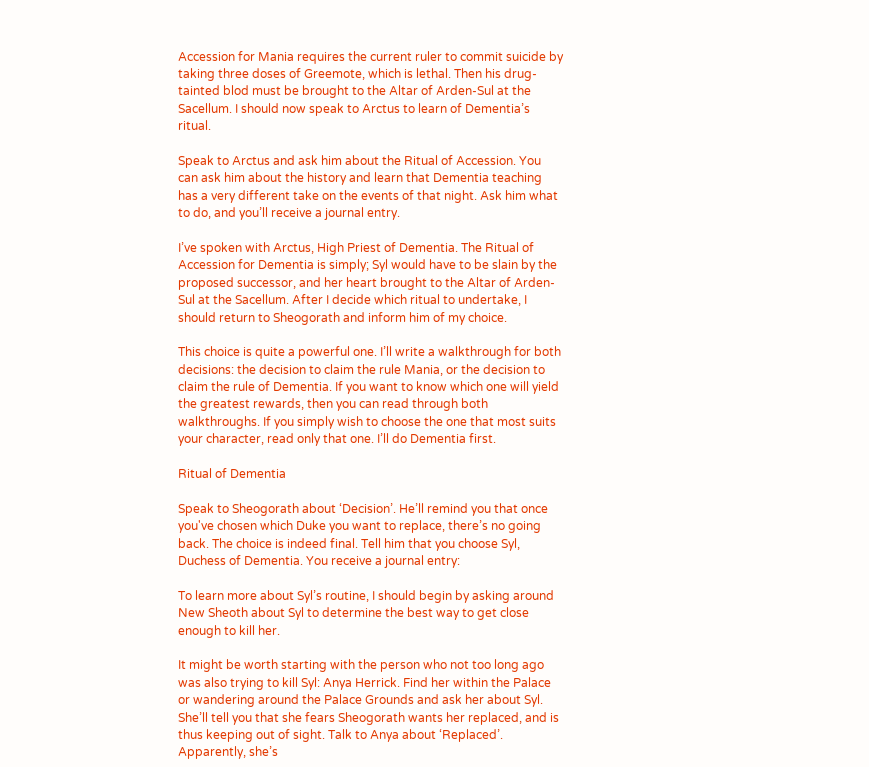Accession for Mania requires the current ruler to commit suicide by taking three doses of Greemote, which is lethal. Then his drug-tainted blod must be brought to the Altar of Arden-Sul at the Sacellum. I should now speak to Arctus to learn of Dementia’s ritual.

Speak to Arctus and ask him about the Ritual of Accession. You can ask him about the history and learn that Dementia teaching has a very different take on the events of that night. Ask him what to do, and you’ll receive a journal entry.

I’ve spoken with Arctus, High Priest of Dementia. The Ritual of Accession for Dementia is simply; Syl would have to be slain by the proposed successor, and her heart brought to the Altar of Arden-Sul at the Sacellum. After I decide which ritual to undertake, I should return to Sheogorath and inform him of my choice.

This choice is quite a powerful one. I’ll write a walkthrough for both decisions: the decision to claim the rule Mania, or the decision to claim the rule of Dementia. If you want to know which one will yield the greatest rewards, then you can read through both walkthroughs. If you simply wish to choose the one that most suits your character, read only that one. I’ll do Dementia first.

Ritual of Dementia

Speak to Sheogorath about ‘Decision’. He’ll remind you that once you've chosen which Duke you want to replace, there’s no going back. The choice is indeed final. Tell him that you choose Syl, Duchess of Dementia. You receive a journal entry:

To learn more about Syl’s routine, I should begin by asking around New Sheoth about Syl to determine the best way to get close enough to kill her.

It might be worth starting with the person who not too long ago was also trying to kill Syl: Anya Herrick. Find her within the Palace or wandering around the Palace Grounds and ask her about Syl. She’ll tell you that she fears Sheogorath wants her replaced, and is thus keeping out of sight. Talk to Anya about ‘Replaced’. Apparently, she’s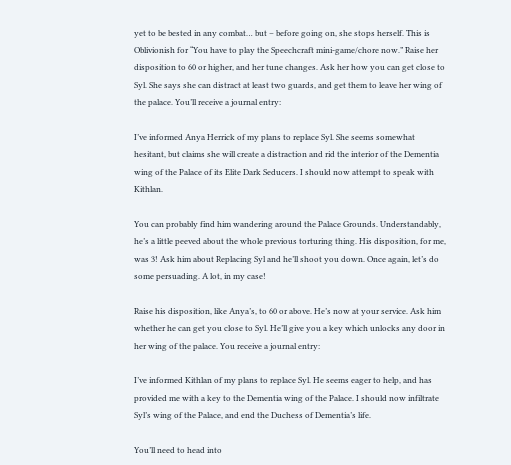yet to be bested in any combat… but – before going on, she stops herself. This is Oblivionish for “You have to play the Speechcraft mini-game/chore now.” Raise her disposition to 60 or higher, and her tune changes. Ask her how you can get close to Syl. She says she can distract at least two guards, and get them to leave her wing of the palace. You’ll receive a journal entry:

I’ve informed Anya Herrick of my plans to replace Syl. She seems somewhat hesitant, but claims she will create a distraction and rid the interior of the Dementia wing of the Palace of its Elite Dark Seducers. I should now attempt to speak with Kithlan.

You can probably find him wandering around the Palace Grounds. Understandably, he’s a little peeved about the whole previous torturing thing. His disposition, for me, was 3! Ask him about Replacing Syl and he’ll shoot you down. Once again, let’s do some persuading. A lot, in my case!

Raise his disposition, like Anya’s, to 60 or above. He’s now at your service. Ask him whether he can get you close to Syl. He’ll give you a key which unlocks any door in her wing of the palace. You receive a journal entry:

I’ve informed Kithlan of my plans to replace Syl. He seems eager to help, and has provided me with a key to the Dementia wing of the Palace. I should now infiltrate Syl’s wing of the Palace, and end the Duchess of Dementia’s life.

You’ll need to head into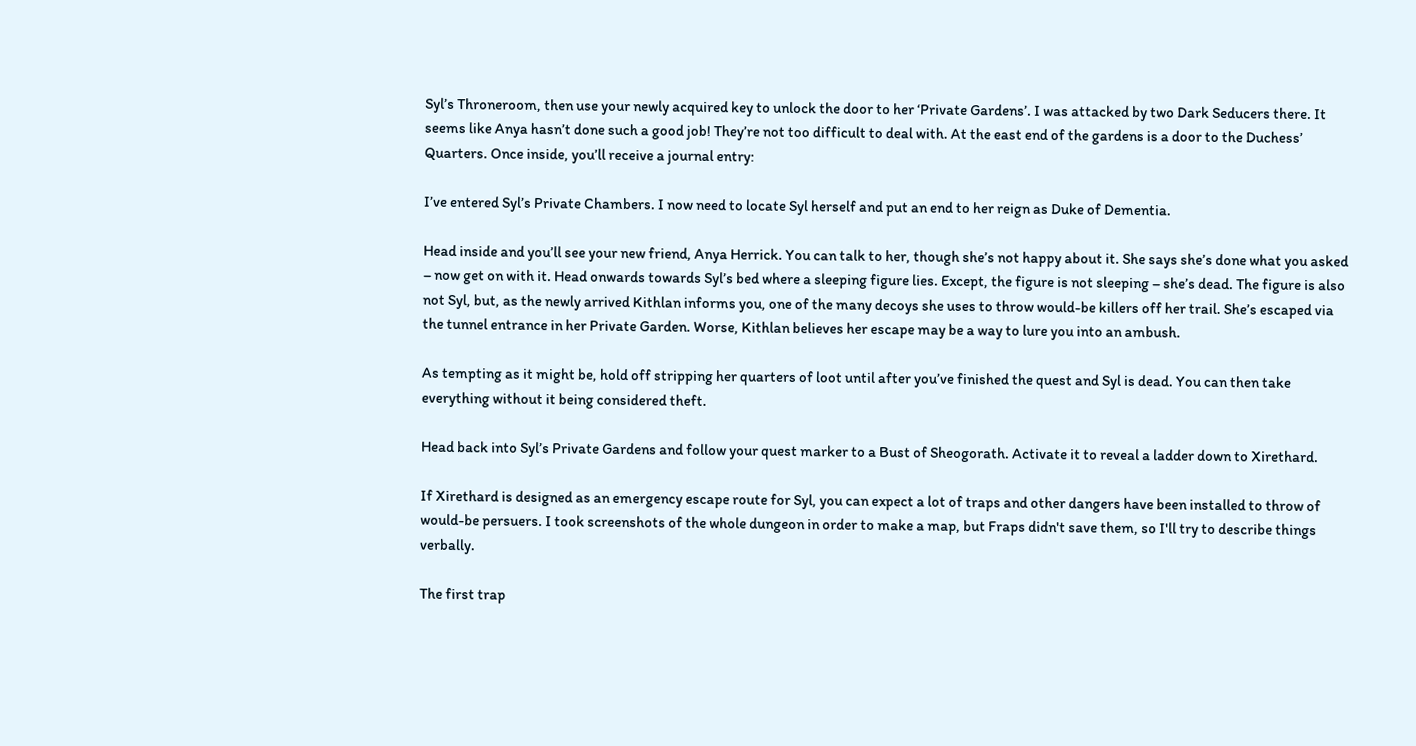Syl’s Throneroom, then use your newly acquired key to unlock the door to her ‘Private Gardens’. I was attacked by two Dark Seducers there. It seems like Anya hasn’t done such a good job! They’re not too difficult to deal with. At the east end of the gardens is a door to the Duchess’ Quarters. Once inside, you’ll receive a journal entry:

I’ve entered Syl’s Private Chambers. I now need to locate Syl herself and put an end to her reign as Duke of Dementia.

Head inside and you’ll see your new friend, Anya Herrick. You can talk to her, though she’s not happy about it. She says she’s done what you asked – now get on with it. Head onwards towards Syl’s bed where a sleeping figure lies. Except, the figure is not sleeping – she’s dead. The figure is also not Syl, but, as the newly arrived Kithlan informs you, one of the many decoys she uses to throw would-be killers off her trail. She’s escaped via the tunnel entrance in her Private Garden. Worse, Kithlan believes her escape may be a way to lure you into an ambush.

As tempting as it might be, hold off stripping her quarters of loot until after you’ve finished the quest and Syl is dead. You can then take everything without it being considered theft.

Head back into Syl’s Private Gardens and follow your quest marker to a Bust of Sheogorath. Activate it to reveal a ladder down to Xirethard.

If Xirethard is designed as an emergency escape route for Syl, you can expect a lot of traps and other dangers have been installed to throw of would-be persuers. I took screenshots of the whole dungeon in order to make a map, but Fraps didn't save them, so I'll try to describe things verbally.

The first trap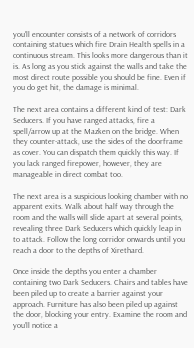you'll encounter consists of a network of corridors containing statues which fire Drain Health spells in a continuous stream. This looks more dangerous than it is. As long as you stick against the walls and take the most direct route possible you should be fine. Even if you do get hit, the damage is minimal.

The next area contains a different kind of test: Dark Seducers. If you have ranged attacks, fire a spell/arrow up at the Mazken on the bridge. When they counter-attack, use the sides of the doorframe as cover. You can dispatch them quickly this way. If you lack ranged firepower, however, they are manageable in direct combat too.

The next area is a suspicious looking chamber with no apparent exits. Walk about half way through the room and the walls will slide apart at several points, revealing three Dark Seducers which quickly leap in to attack. Follow the long corridor onwards until you reach a door to the depths of Xirethard.

Once inside the depths you enter a chamber containing two Dark Seducers. Chairs and tables have been piled up to create a barrier against your approach. Furniture has also been piled up against the door, blocking your entry. Examine the room and you’ll notice a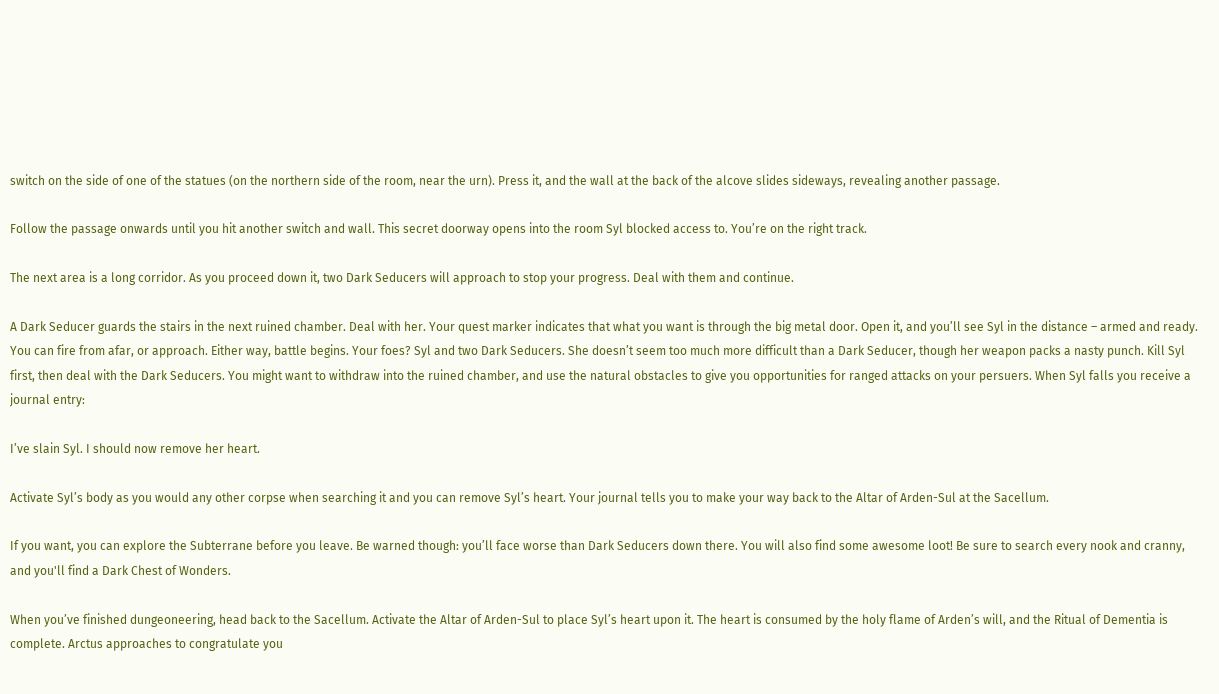switch on the side of one of the statues (on the northern side of the room, near the urn). Press it, and the wall at the back of the alcove slides sideways, revealing another passage.

Follow the passage onwards until you hit another switch and wall. This secret doorway opens into the room Syl blocked access to. You’re on the right track.

The next area is a long corridor. As you proceed down it, two Dark Seducers will approach to stop your progress. Deal with them and continue.

A Dark Seducer guards the stairs in the next ruined chamber. Deal with her. Your quest marker indicates that what you want is through the big metal door. Open it, and you’ll see Syl in the distance – armed and ready. You can fire from afar, or approach. Either way, battle begins. Your foes? Syl and two Dark Seducers. She doesn’t seem too much more difficult than a Dark Seducer, though her weapon packs a nasty punch. Kill Syl first, then deal with the Dark Seducers. You might want to withdraw into the ruined chamber, and use the natural obstacles to give you opportunities for ranged attacks on your persuers. When Syl falls you receive a journal entry:

I’ve slain Syl. I should now remove her heart.

Activate Syl’s body as you would any other corpse when searching it and you can remove Syl’s heart. Your journal tells you to make your way back to the Altar of Arden-Sul at the Sacellum.

If you want, you can explore the Subterrane before you leave. Be warned though: you’ll face worse than Dark Seducers down there. You will also find some awesome loot! Be sure to search every nook and cranny, and you'll find a Dark Chest of Wonders.

When you’ve finished dungeoneering, head back to the Sacellum. Activate the Altar of Arden-Sul to place Syl’s heart upon it. The heart is consumed by the holy flame of Arden’s will, and the Ritual of Dementia is complete. Arctus approaches to congratulate you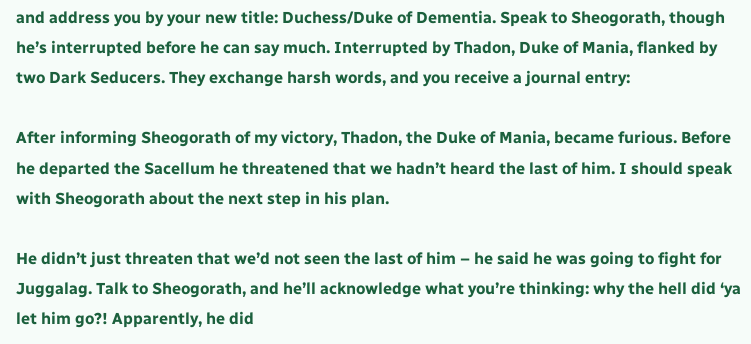and address you by your new title: Duchess/Duke of Dementia. Speak to Sheogorath, though he’s interrupted before he can say much. Interrupted by Thadon, Duke of Mania, flanked by two Dark Seducers. They exchange harsh words, and you receive a journal entry:

After informing Sheogorath of my victory, Thadon, the Duke of Mania, became furious. Before he departed the Sacellum he threatened that we hadn’t heard the last of him. I should speak with Sheogorath about the next step in his plan.

He didn’t just threaten that we’d not seen the last of him – he said he was going to fight for Juggalag. Talk to Sheogorath, and he’ll acknowledge what you’re thinking: why the hell did ‘ya let him go?! Apparently, he did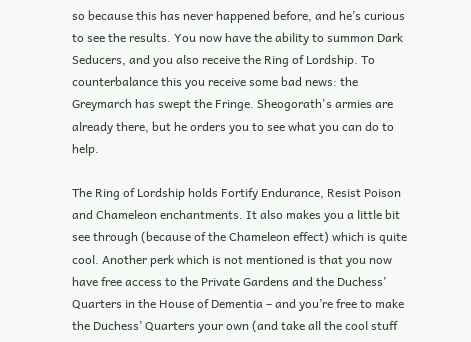so because this has never happened before, and he’s curious to see the results. You now have the ability to summon Dark Seducers, and you also receive the Ring of Lordship. To counterbalance this you receive some bad news: the Greymarch has swept the Fringe. Sheogorath's armies are already there, but he orders you to see what you can do to help.

The Ring of Lordship holds Fortify Endurance, Resist Poison and Chameleon enchantments. It also makes you a little bit see through (because of the Chameleon effect) which is quite cool. Another perk which is not mentioned is that you now have free access to the Private Gardens and the Duchess’ Quarters in the House of Dementia – and you’re free to make the Duchess’ Quarters your own (and take all the cool stuff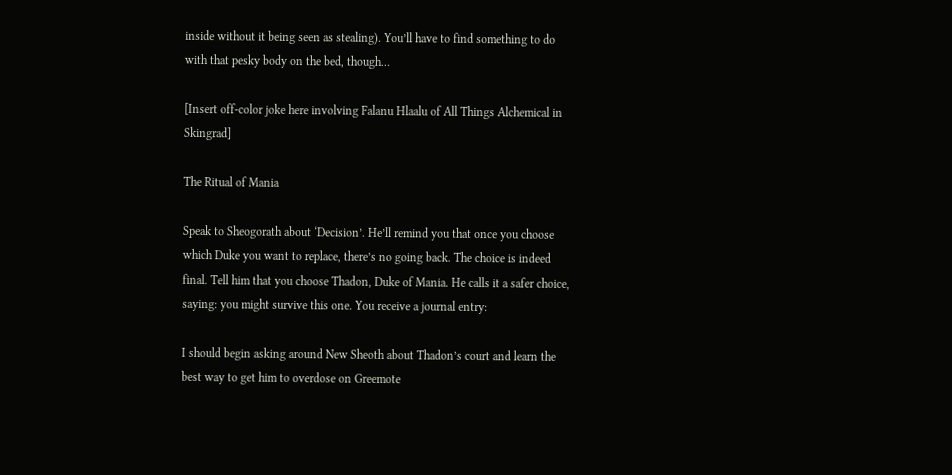inside without it being seen as stealing). You’ll have to find something to do with that pesky body on the bed, though…

[Insert off-color joke here involving Falanu Hlaalu of All Things Alchemical in Skingrad]

The Ritual of Mania

Speak to Sheogorath about ‘Decision’. He’ll remind you that once you choose which Duke you want to replace, there’s no going back. The choice is indeed final. Tell him that you choose Thadon, Duke of Mania. He calls it a safer choice, saying: you might survive this one. You receive a journal entry:

I should begin asking around New Sheoth about Thadon’s court and learn the best way to get him to overdose on Greemote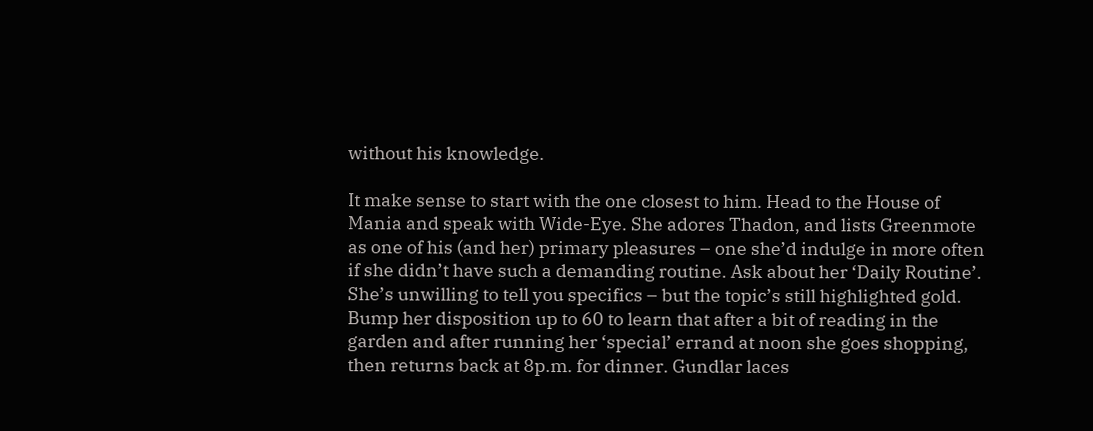without his knowledge.

It make sense to start with the one closest to him. Head to the House of Mania and speak with Wide-Eye. She adores Thadon, and lists Greenmote as one of his (and her) primary pleasures – one she’d indulge in more often if she didn’t have such a demanding routine. Ask about her ‘Daily Routine’. She’s unwilling to tell you specifics – but the topic’s still highlighted gold. Bump her disposition up to 60 to learn that after a bit of reading in the garden and after running her ‘special’ errand at noon she goes shopping, then returns back at 8p.m. for dinner. Gundlar laces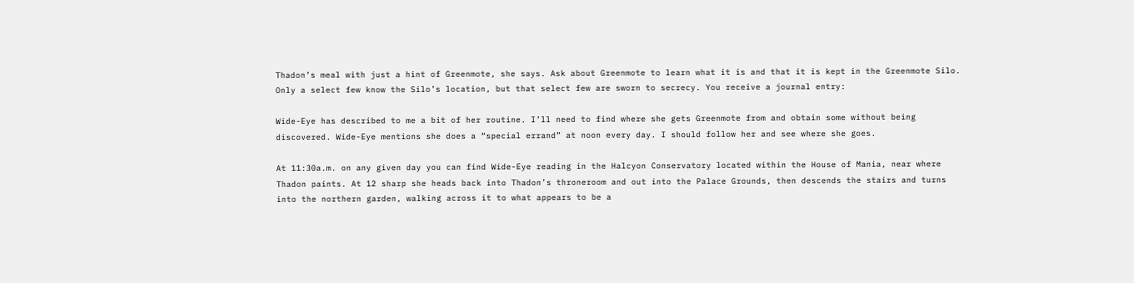Thadon’s meal with just a hint of Greenmote, she says. Ask about Greenmote to learn what it is and that it is kept in the Greenmote Silo. Only a select few know the Silo’s location, but that select few are sworn to secrecy. You receive a journal entry:

Wide-Eye has described to me a bit of her routine. I’ll need to find where she gets Greenmote from and obtain some without being discovered. Wide-Eye mentions she does a “special errand” at noon every day. I should follow her and see where she goes.

At 11:30a.m. on any given day you can find Wide-Eye reading in the Halcyon Conservatory located within the House of Mania, near where Thadon paints. At 12 sharp she heads back into Thadon’s throneroom and out into the Palace Grounds, then descends the stairs and turns into the northern garden, walking across it to what appears to be a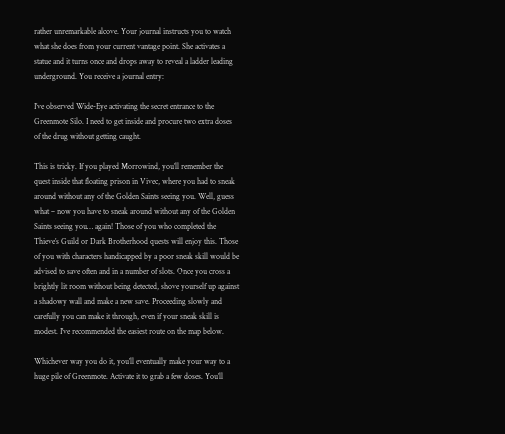rather unremarkable alcove. Your journal instructs you to watch what she does from your current vantage point. She activates a statue and it turns once and drops away to reveal a ladder leading underground. You receive a journal entry:

I’ve observed Wide-Eye activating the secret entrance to the Greenmote Silo. I need to get inside and procure two extra doses of the drug without getting caught.

This is tricky. If you played Morrowind, you’ll remember the quest inside that floating prison in Vivec, where you had to sneak around without any of the Golden Saints seeing you. Well, guess what – now you have to sneak around without any of the Golden Saints seeing you… again! Those of you who completed the Thieve’s Guild or Dark Brotherhood quests will enjoy this. Those of you with characters handicapped by a poor sneak skill would be advised to save often and in a number of slots. Once you cross a brightly lit room without being detected, shove yourself up against a shadowy wall and make a new save. Proceeding slowly and carefully you can make it through, even if your sneak skill is modest. I've recommended the easiest route on the map below.

Whichever way you do it, you’ll eventually make your way to a huge pile of Greenmote. Activate it to grab a few doses. You’ll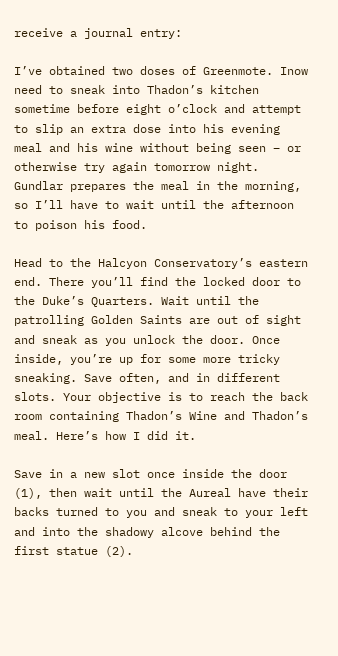receive a journal entry:

I’ve obtained two doses of Greenmote. Inow need to sneak into Thadon’s kitchen sometime before eight o’clock and attempt to slip an extra dose into his evening meal and his wine without being seen – or otherwise try again tomorrow night. Gundlar prepares the meal in the morning, so I’ll have to wait until the afternoon to poison his food.

Head to the Halcyon Conservatory’s eastern end. There you’ll find the locked door to the Duke’s Quarters. Wait until the patrolling Golden Saints are out of sight and sneak as you unlock the door. Once inside, you’re up for some more tricky sneaking. Save often, and in different slots. Your objective is to reach the back room containing Thadon’s Wine and Thadon’s meal. Here’s how I did it.

Save in a new slot once inside the door (1), then wait until the Aureal have their backs turned to you and sneak to your left and into the shadowy alcove behind the first statue (2).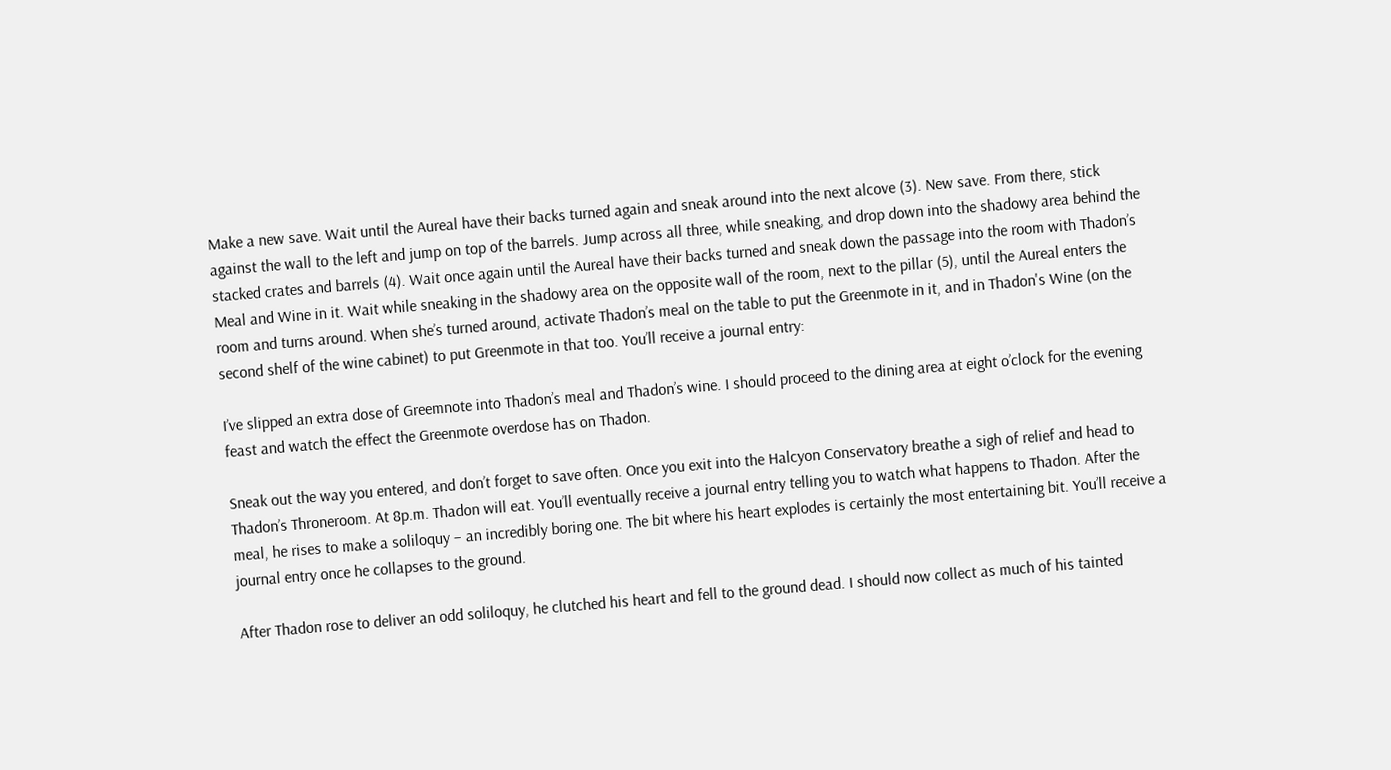Make a new save. Wait until the Aureal have their backs turned again and sneak around into the next alcove (3). New save. From there, stick against the wall to the left and jump on top of the barrels. Jump across all three, while sneaking, and drop down into the shadowy area behind the stacked crates and barrels (4). Wait once again until the Aureal have their backs turned and sneak down the passage into the room with Thadon’s Meal and Wine in it. Wait while sneaking in the shadowy area on the opposite wall of the room, next to the pillar (5), until the Aureal enters the room and turns around. When she’s turned around, activate Thadon’s meal on the table to put the Greenmote in it, and in Thadon's Wine (on the second shelf of the wine cabinet) to put Greenmote in that too. You’ll receive a journal entry:

I’ve slipped an extra dose of Greemnote into Thadon’s meal and Thadon’s wine. I should proceed to the dining area at eight o’clock for the evening feast and watch the effect the Greenmote overdose has on Thadon.

Sneak out the way you entered, and don’t forget to save often. Once you exit into the Halcyon Conservatory breathe a sigh of relief and head to Thadon’s Throneroom. At 8p.m. Thadon will eat. You’ll eventually receive a journal entry telling you to watch what happens to Thadon. After the meal, he rises to make a soliloquy – an incredibly boring one. The bit where his heart explodes is certainly the most entertaining bit. You’ll receive a journal entry once he collapses to the ground.

After Thadon rose to deliver an odd soliloquy, he clutched his heart and fell to the ground dead. I should now collect as much of his tainted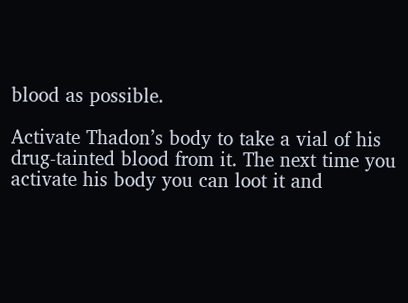blood as possible.

Activate Thadon’s body to take a vial of his drug-tainted blood from it. The next time you activate his body you can loot it and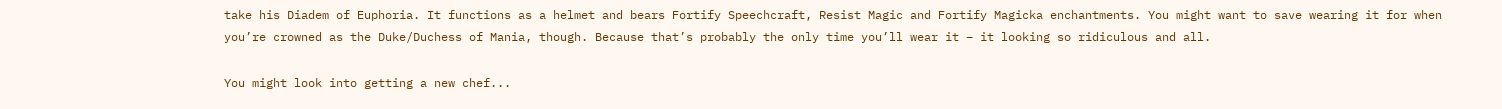take his Diadem of Euphoria. It functions as a helmet and bears Fortify Speechcraft, Resist Magic and Fortify Magicka enchantments. You might want to save wearing it for when you’re crowned as the Duke/Duchess of Mania, though. Because that’s probably the only time you’ll wear it – it looking so ridiculous and all.

You might look into getting a new chef...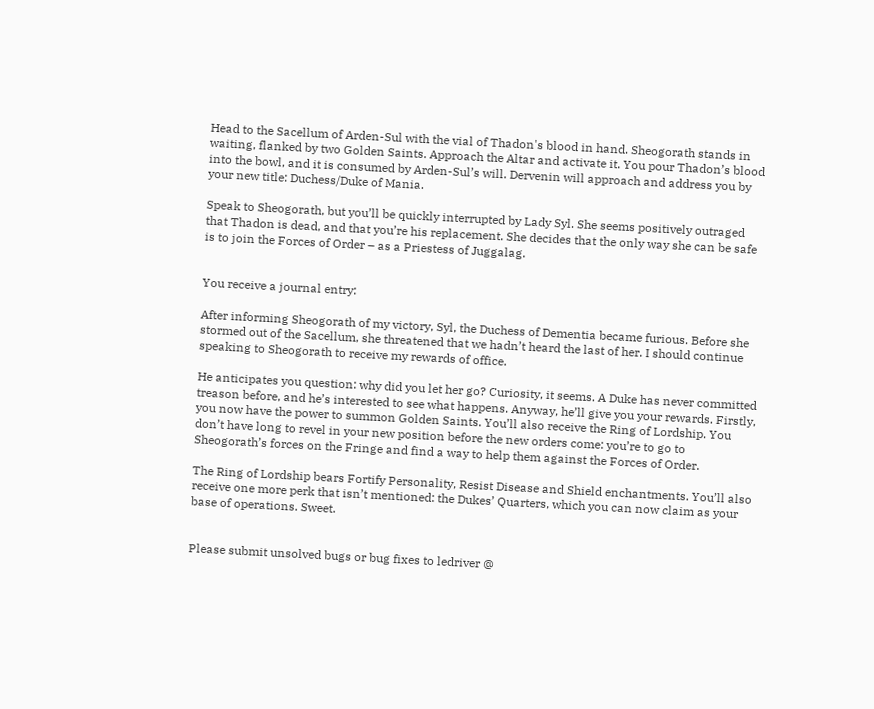Head to the Sacellum of Arden-Sul with the vial of Thadon's blood in hand. Sheogorath stands in waiting, flanked by two Golden Saints. Approach the Altar and activate it. You pour Thadon’s blood into the bowl, and it is consumed by Arden-Sul’s will. Dervenin will approach and address you by your new title: Duchess/Duke of Mania.

Speak to Sheogorath, but you’ll be quickly interrupted by Lady Syl. She seems positively outraged that Thadon is dead, and that you’re his replacement. She decides that the only way she can be safe is to join the Forces of Order – as a Priestess of Juggalag.


You receive a journal entry:

After informing Sheogorath of my victory, Syl, the Duchess of Dementia became furious. Before she stormed out of the Sacellum, she threatened that we hadn’t heard the last of her. I should continue speaking to Sheogorath to receive my rewards of office.

He anticipates you question: why did you let her go? Curiosity, it seems. A Duke has never committed treason before, and he’s interested to see what happens. Anyway, he’ll give you your rewards. Firstly, you now have the power to summon Golden Saints. You’ll also receive the Ring of Lordship. You don’t have long to revel in your new position before the new orders come: you’re to go to Sheogorath’s forces on the Fringe and find a way to help them against the Forces of Order.

The Ring of Lordship bears Fortify Personality, Resist Disease and Shield enchantments. You’ll also receive one more perk that isn’t mentioned: the Dukes’ Quarters, which you can now claim as your base of operations. Sweet.


Please submit unsolved bugs or bug fixes to ledriver @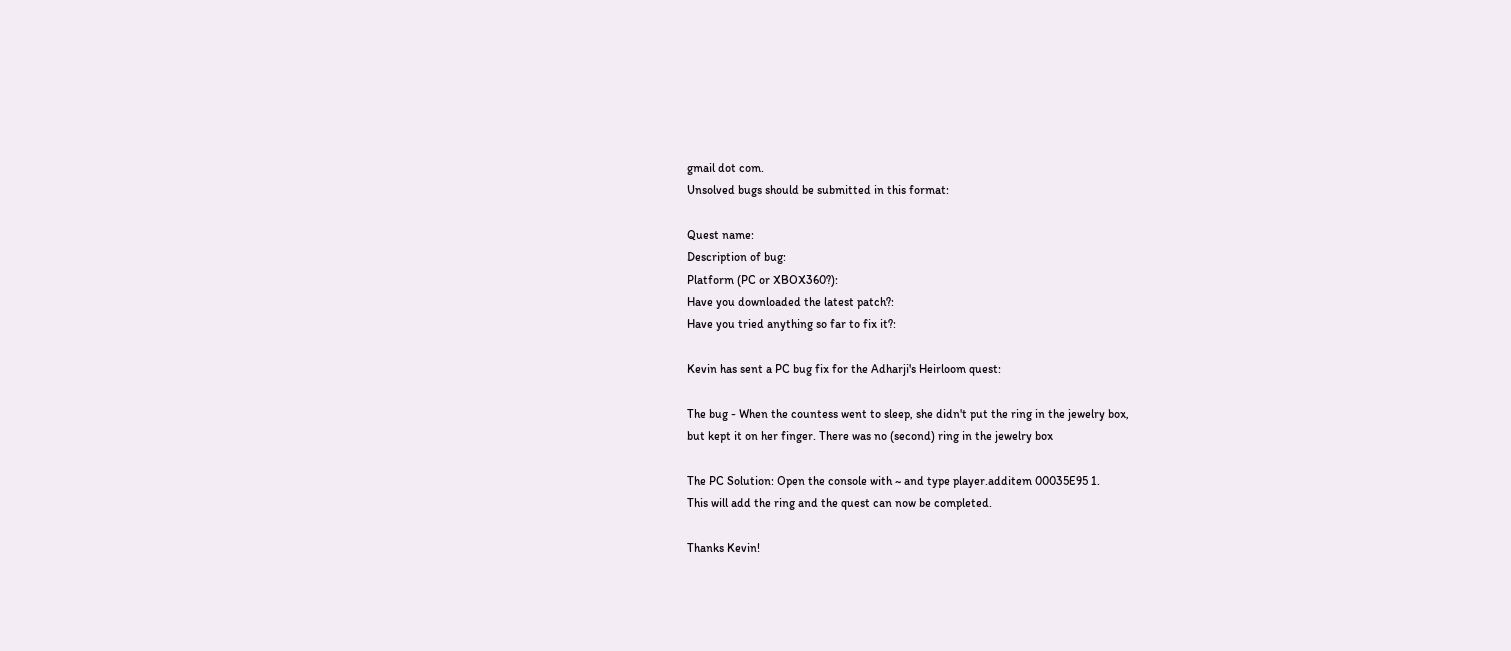gmail dot com.
Unsolved bugs should be submitted in this format:

Quest name:
Description of bug:
Platform (PC or XBOX360?):
Have you downloaded the latest patch?:
Have you tried anything so far to fix it?:

Kevin has sent a PC bug fix for the Adharji's Heirloom quest:

The bug - When the countess went to sleep, she didn't put the ring in the jewelry box,
but kept it on her finger. There was no (second) ring in the jewelry box

The PC Solution: Open the console with ~ and type player.additem 00035E95 1.
This will add the ring and the quest can now be completed.

Thanks Kevin!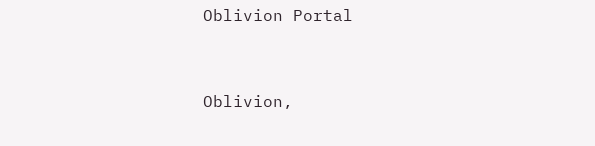Oblivion Portal


Oblivion,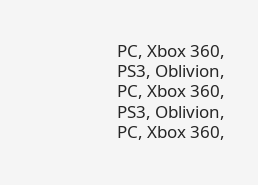PC, Xbox 360, PS3, Oblivion, PC, Xbox 360, PS3, Oblivion, PC, Xbox 360,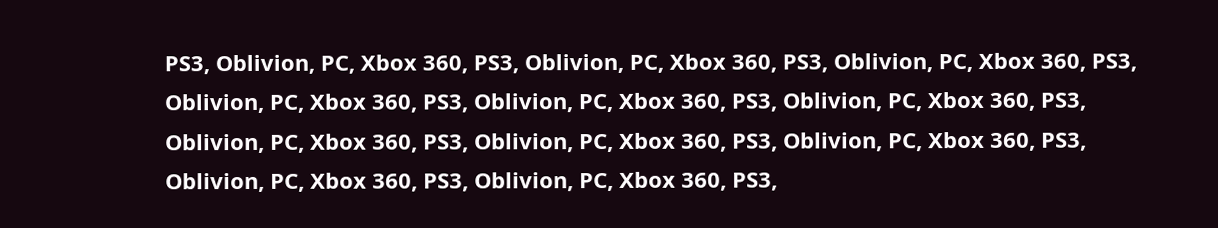PS3, Oblivion, PC, Xbox 360, PS3, Oblivion, PC, Xbox 360, PS3, Oblivion, PC, Xbox 360, PS3, Oblivion, PC, Xbox 360, PS3, Oblivion, PC, Xbox 360, PS3, Oblivion, PC, Xbox 360, PS3, Oblivion, PC, Xbox 360, PS3, Oblivion, PC, Xbox 360, PS3, Oblivion, PC, Xbox 360, PS3, Oblivion, PC, Xbox 360, PS3, Oblivion, PC, Xbox 360, PS3,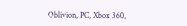Oblivion, PC, Xbox 360,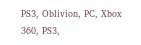PS3, Oblivion, PC, Xbox 360, PS3,